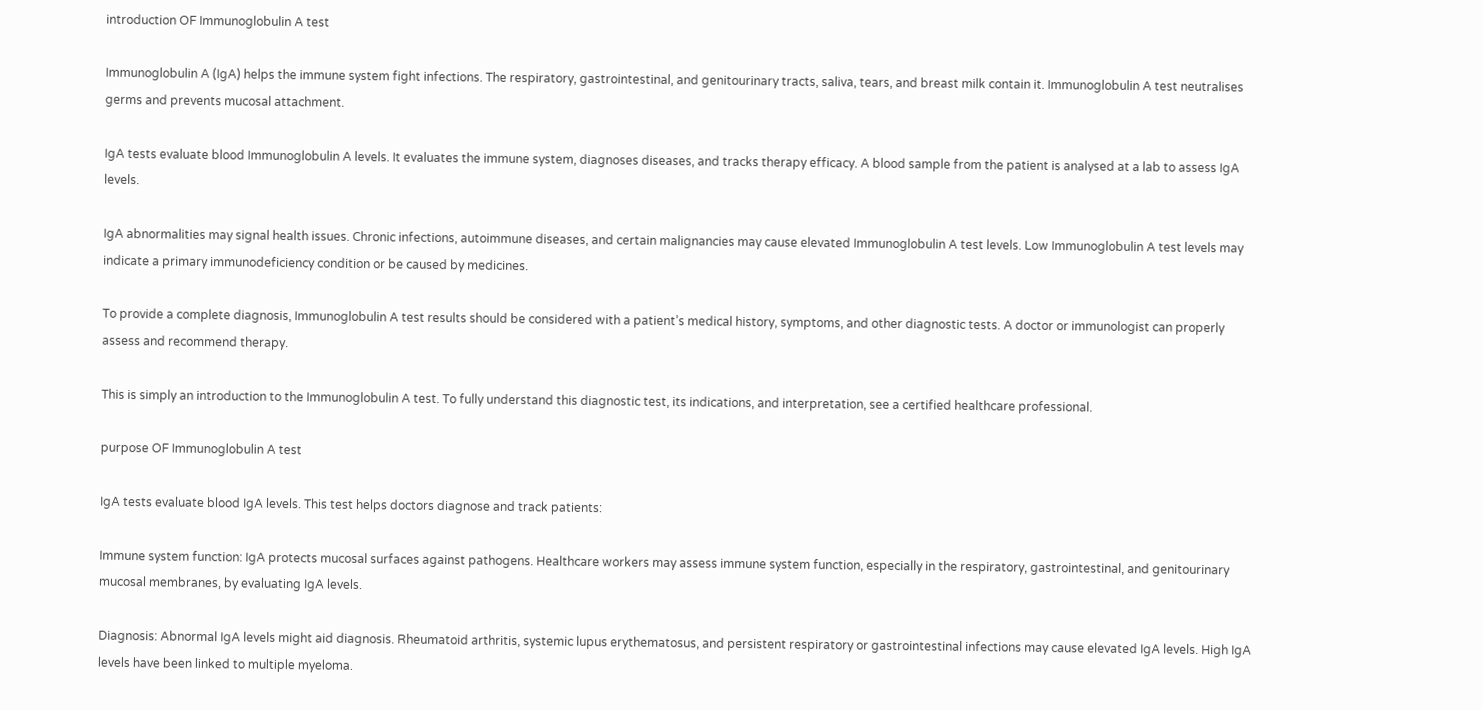introduction OF Immunoglobulin A test

Immunoglobulin A (IgA) helps the immune system fight infections. The respiratory, gastrointestinal, and genitourinary tracts, saliva, tears, and breast milk contain it. Immunoglobulin A test neutralises germs and prevents mucosal attachment.

IgA tests evaluate blood Immunoglobulin A levels. It evaluates the immune system, diagnoses diseases, and tracks therapy efficacy. A blood sample from the patient is analysed at a lab to assess IgA levels.

IgA abnormalities may signal health issues. Chronic infections, autoimmune diseases, and certain malignancies may cause elevated Immunoglobulin A test levels. Low Immunoglobulin A test levels may indicate a primary immunodeficiency condition or be caused by medicines.

To provide a complete diagnosis, Immunoglobulin A test results should be considered with a patient’s medical history, symptoms, and other diagnostic tests. A doctor or immunologist can properly assess and recommend therapy.

This is simply an introduction to the Immunoglobulin A test. To fully understand this diagnostic test, its indications, and interpretation, see a certified healthcare professional.

purpose OF Immunoglobulin A test

IgA tests evaluate blood IgA levels. This test helps doctors diagnose and track patients:

Immune system function: IgA protects mucosal surfaces against pathogens. Healthcare workers may assess immune system function, especially in the respiratory, gastrointestinal, and genitourinary mucosal membranes, by evaluating IgA levels.

Diagnosis: Abnormal IgA levels might aid diagnosis. Rheumatoid arthritis, systemic lupus erythematosus, and persistent respiratory or gastrointestinal infections may cause elevated IgA levels. High IgA levels have been linked to multiple myeloma.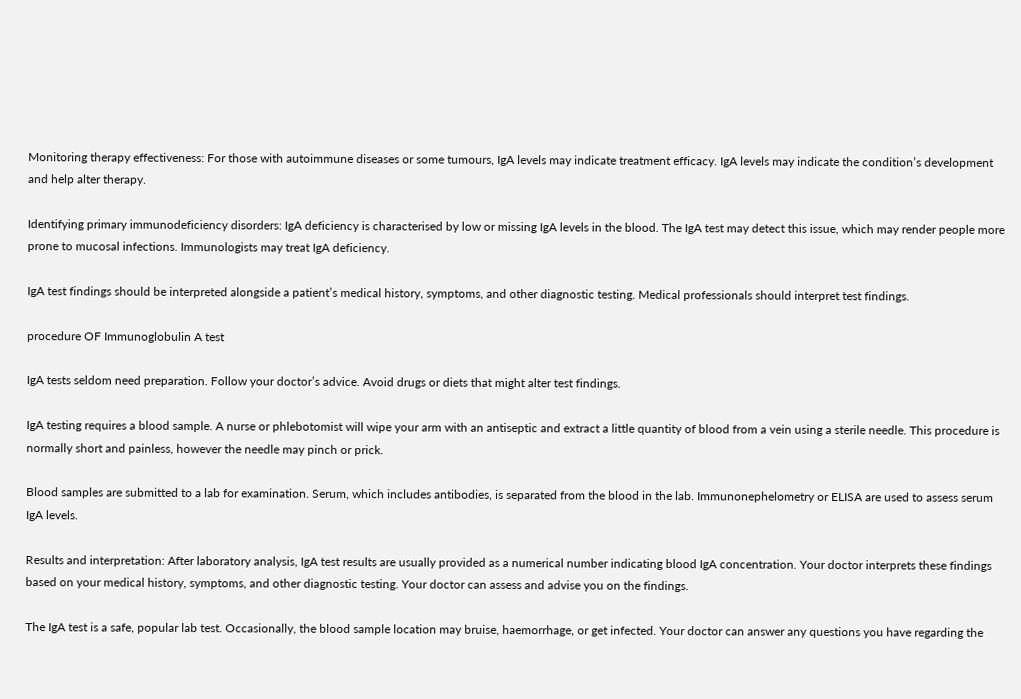Monitoring therapy effectiveness: For those with autoimmune diseases or some tumours, IgA levels may indicate treatment efficacy. IgA levels may indicate the condition’s development and help alter therapy.

Identifying primary immunodeficiency disorders: IgA deficiency is characterised by low or missing IgA levels in the blood. The IgA test may detect this issue, which may render people more prone to mucosal infections. Immunologists may treat IgA deficiency.

IgA test findings should be interpreted alongside a patient’s medical history, symptoms, and other diagnostic testing. Medical professionals should interpret test findings.

procedure OF Immunoglobulin A test

IgA tests seldom need preparation. Follow your doctor’s advice. Avoid drugs or diets that might alter test findings.

IgA testing requires a blood sample. A nurse or phlebotomist will wipe your arm with an antiseptic and extract a little quantity of blood from a vein using a sterile needle. This procedure is normally short and painless, however the needle may pinch or prick.

Blood samples are submitted to a lab for examination. Serum, which includes antibodies, is separated from the blood in the lab. Immunonephelometry or ELISA are used to assess serum IgA levels.

Results and interpretation: After laboratory analysis, IgA test results are usually provided as a numerical number indicating blood IgA concentration. Your doctor interprets these findings based on your medical history, symptoms, and other diagnostic testing. Your doctor can assess and advise you on the findings.

The IgA test is a safe, popular lab test. Occasionally, the blood sample location may bruise, haemorrhage, or get infected. Your doctor can answer any questions you have regarding the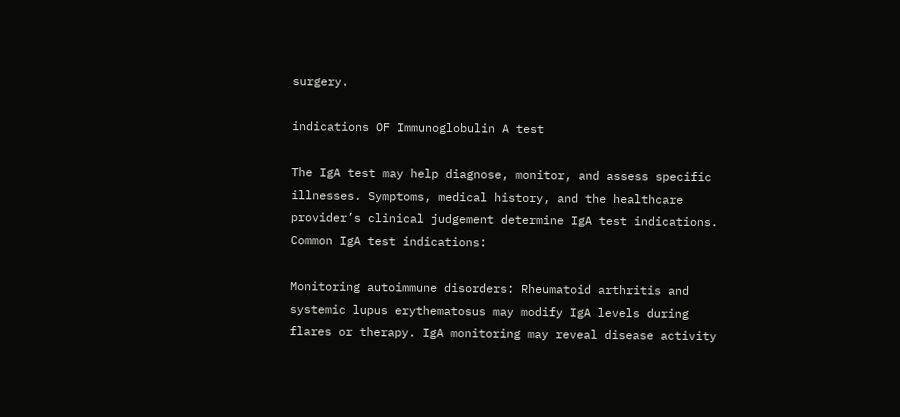surgery.

indications OF Immunoglobulin A test

The IgA test may help diagnose, monitor, and assess specific illnesses. Symptoms, medical history, and the healthcare provider’s clinical judgement determine IgA test indications. Common IgA test indications:

Monitoring autoimmune disorders: Rheumatoid arthritis and systemic lupus erythematosus may modify IgA levels during flares or therapy. IgA monitoring may reveal disease activity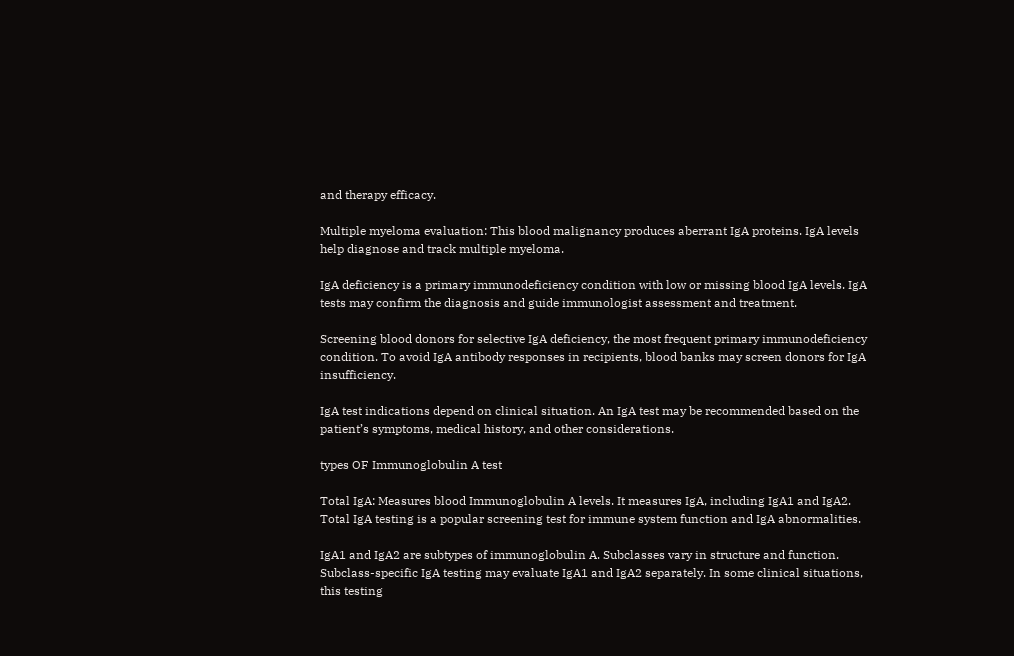and therapy efficacy.

Multiple myeloma evaluation: This blood malignancy produces aberrant IgA proteins. IgA levels help diagnose and track multiple myeloma.

IgA deficiency is a primary immunodeficiency condition with low or missing blood IgA levels. IgA tests may confirm the diagnosis and guide immunologist assessment and treatment.

Screening blood donors for selective IgA deficiency, the most frequent primary immunodeficiency condition. To avoid IgA antibody responses in recipients, blood banks may screen donors for IgA insufficiency.

IgA test indications depend on clinical situation. An IgA test may be recommended based on the patient’s symptoms, medical history, and other considerations.

types OF Immunoglobulin A test

Total IgA: Measures blood Immunoglobulin A levels. It measures IgA, including IgA1 and IgA2. Total IgA testing is a popular screening test for immune system function and IgA abnormalities.

IgA1 and IgA2 are subtypes of immunoglobulin A. Subclasses vary in structure and function. Subclass-specific IgA testing may evaluate IgA1 and IgA2 separately. In some clinical situations, this testing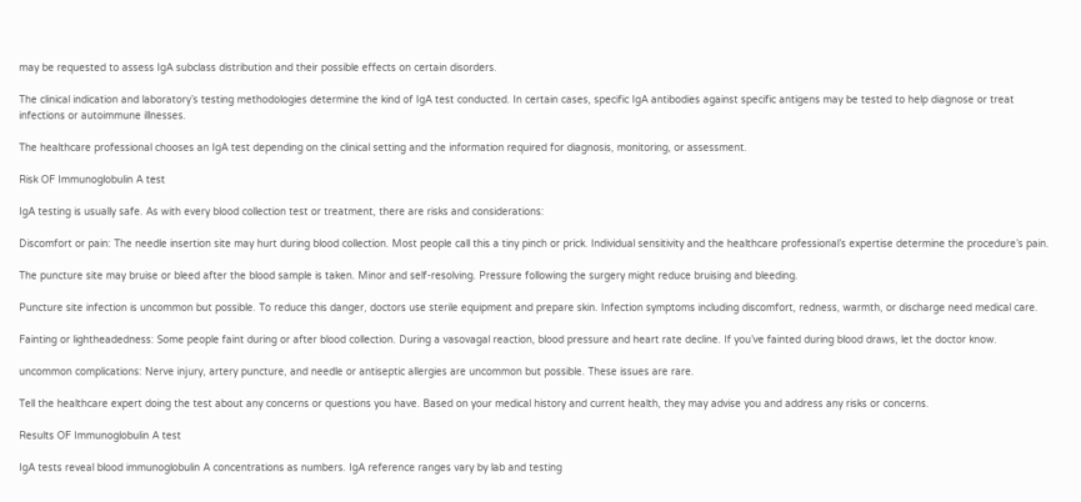may be requested to assess IgA subclass distribution and their possible effects on certain disorders.

The clinical indication and laboratory’s testing methodologies determine the kind of IgA test conducted. In certain cases, specific IgA antibodies against specific antigens may be tested to help diagnose or treat infections or autoimmune illnesses.

The healthcare professional chooses an IgA test depending on the clinical setting and the information required for diagnosis, monitoring, or assessment.

Risk OF Immunoglobulin A test

IgA testing is usually safe. As with every blood collection test or treatment, there are risks and considerations:

Discomfort or pain: The needle insertion site may hurt during blood collection. Most people call this a tiny pinch or prick. Individual sensitivity and the healthcare professional’s expertise determine the procedure’s pain.

The puncture site may bruise or bleed after the blood sample is taken. Minor and self-resolving. Pressure following the surgery might reduce bruising and bleeding.

Puncture site infection is uncommon but possible. To reduce this danger, doctors use sterile equipment and prepare skin. Infection symptoms including discomfort, redness, warmth, or discharge need medical care.

Fainting or lightheadedness: Some people faint during or after blood collection. During a vasovagal reaction, blood pressure and heart rate decline. If you’ve fainted during blood draws, let the doctor know.

uncommon complications: Nerve injury, artery puncture, and needle or antiseptic allergies are uncommon but possible. These issues are rare.

Tell the healthcare expert doing the test about any concerns or questions you have. Based on your medical history and current health, they may advise you and address any risks or concerns.

Results OF Immunoglobulin A test

IgA tests reveal blood immunoglobulin A concentrations as numbers. IgA reference ranges vary by lab and testing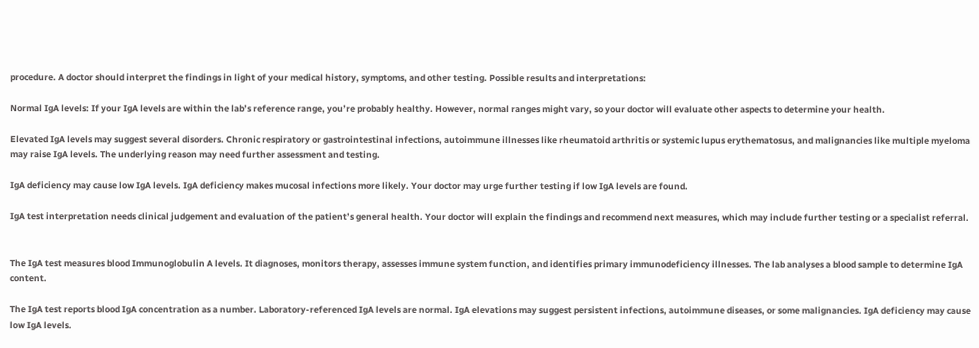procedure. A doctor should interpret the findings in light of your medical history, symptoms, and other testing. Possible results and interpretations:

Normal IgA levels: If your IgA levels are within the lab’s reference range, you’re probably healthy. However, normal ranges might vary, so your doctor will evaluate other aspects to determine your health.

Elevated IgA levels may suggest several disorders. Chronic respiratory or gastrointestinal infections, autoimmune illnesses like rheumatoid arthritis or systemic lupus erythematosus, and malignancies like multiple myeloma may raise IgA levels. The underlying reason may need further assessment and testing.

IgA deficiency may cause low IgA levels. IgA deficiency makes mucosal infections more likely. Your doctor may urge further testing if low IgA levels are found.

IgA test interpretation needs clinical judgement and evaluation of the patient’s general health. Your doctor will explain the findings and recommend next measures, which may include further testing or a specialist referral.


The IgA test measures blood Immunoglobulin A levels. It diagnoses, monitors therapy, assesses immune system function, and identifies primary immunodeficiency illnesses. The lab analyses a blood sample to determine IgA content.

The IgA test reports blood IgA concentration as a number. Laboratory-referenced IgA levels are normal. IgA elevations may suggest persistent infections, autoimmune diseases, or some malignancies. IgA deficiency may cause low IgA levels.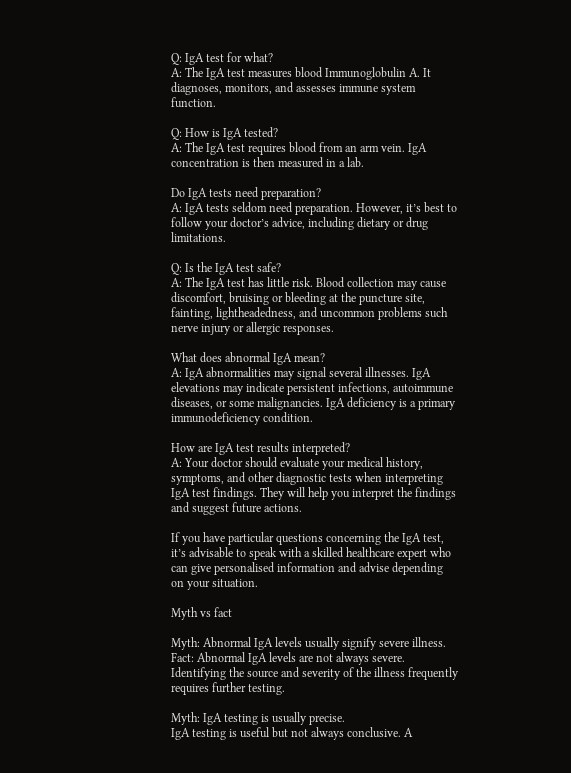Q: IgA test for what?
A: The IgA test measures blood Immunoglobulin A. It diagnoses, monitors, and assesses immune system function.

Q: How is IgA tested?
A: The IgA test requires blood from an arm vein. IgA concentration is then measured in a lab.

Do IgA tests need preparation?
A: IgA tests seldom need preparation. However, it’s best to follow your doctor’s advice, including dietary or drug limitations.

Q: Is the IgA test safe?
A: The IgA test has little risk. Blood collection may cause discomfort, bruising or bleeding at the puncture site, fainting, lightheadedness, and uncommon problems such nerve injury or allergic responses.

What does abnormal IgA mean?
A: IgA abnormalities may signal several illnesses. IgA elevations may indicate persistent infections, autoimmune diseases, or some malignancies. IgA deficiency is a primary immunodeficiency condition.

How are IgA test results interpreted?
A: Your doctor should evaluate your medical history, symptoms, and other diagnostic tests when interpreting IgA test findings. They will help you interpret the findings and suggest future actions.

If you have particular questions concerning the IgA test, it’s advisable to speak with a skilled healthcare expert who can give personalised information and advise depending on your situation.

Myth vs fact

Myth: Abnormal IgA levels usually signify severe illness.
Fact: Abnormal IgA levels are not always severe. Identifying the source and severity of the illness frequently requires further testing.

Myth: IgA testing is usually precise.
IgA testing is useful but not always conclusive. A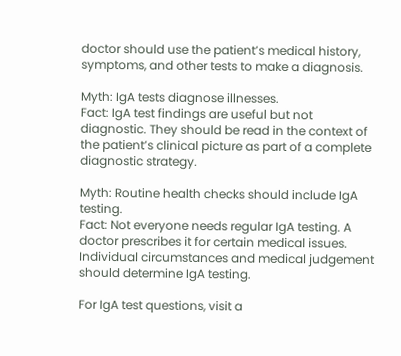doctor should use the patient’s medical history, symptoms, and other tests to make a diagnosis.

Myth: IgA tests diagnose illnesses.
Fact: IgA test findings are useful but not diagnostic. They should be read in the context of the patient’s clinical picture as part of a complete diagnostic strategy.

Myth: Routine health checks should include IgA testing.
Fact: Not everyone needs regular IgA testing. A doctor prescribes it for certain medical issues. Individual circumstances and medical judgement should determine IgA testing.

For IgA test questions, visit a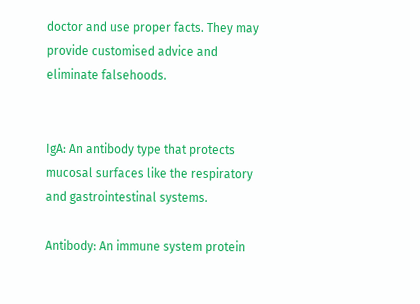doctor and use proper facts. They may provide customised advice and eliminate falsehoods.


IgA: An antibody type that protects mucosal surfaces like the respiratory and gastrointestinal systems.

Antibody: An immune system protein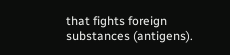that fights foreign substances (antigens).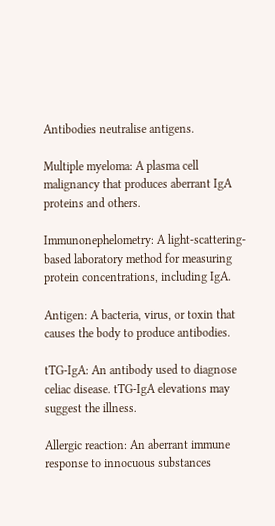Antibodies neutralise antigens.

Multiple myeloma: A plasma cell malignancy that produces aberrant IgA proteins and others.

Immunonephelometry: A light-scattering-based laboratory method for measuring protein concentrations, including IgA.

Antigen: A bacteria, virus, or toxin that causes the body to produce antibodies.

tTG-IgA: An antibody used to diagnose celiac disease. tTG-IgA elevations may suggest the illness.

Allergic reaction: An aberrant immune response to innocuous substances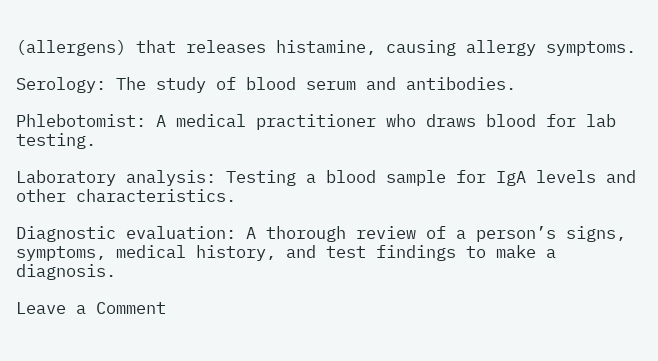(allergens) that releases histamine, causing allergy symptoms.

Serology: The study of blood serum and antibodies.

Phlebotomist: A medical practitioner who draws blood for lab testing.

Laboratory analysis: Testing a blood sample for IgA levels and other characteristics.

Diagnostic evaluation: A thorough review of a person’s signs, symptoms, medical history, and test findings to make a diagnosis.

Leave a Comment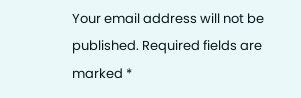Your email address will not be published. Required fields are marked *